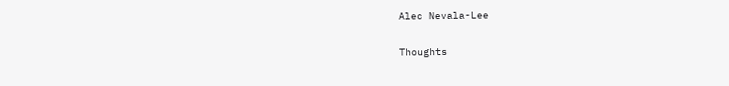Alec Nevala-Lee

Thoughts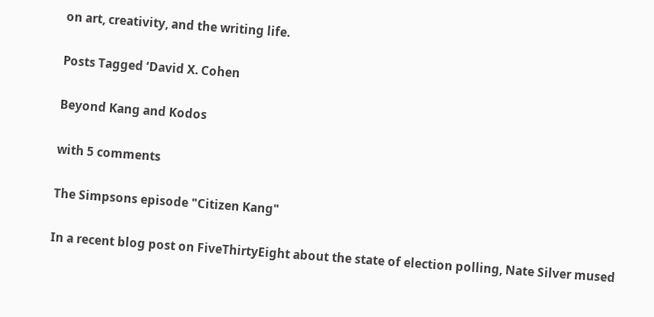on art, creativity, and the writing life.

Posts Tagged ‘David X. Cohen

Beyond Kang and Kodos

with 5 comments

The Simpsons episode "Citizen Kang"

In a recent blog post on FiveThirtyEight about the state of election polling, Nate Silver mused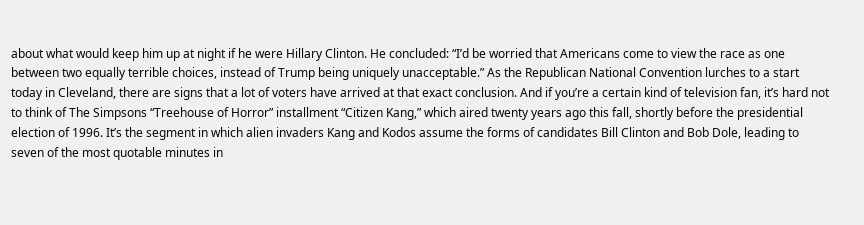about what would keep him up at night if he were Hillary Clinton. He concluded: “I’d be worried that Americans come to view the race as one between two equally terrible choices, instead of Trump being uniquely unacceptable.” As the Republican National Convention lurches to a start today in Cleveland, there are signs that a lot of voters have arrived at that exact conclusion. And if you’re a certain kind of television fan, it’s hard not to think of The Simpsons “Treehouse of Horror” installment “Citizen Kang,” which aired twenty years ago this fall, shortly before the presidential election of 1996. It’s the segment in which alien invaders Kang and Kodos assume the forms of candidates Bill Clinton and Bob Dole, leading to seven of the most quotable minutes in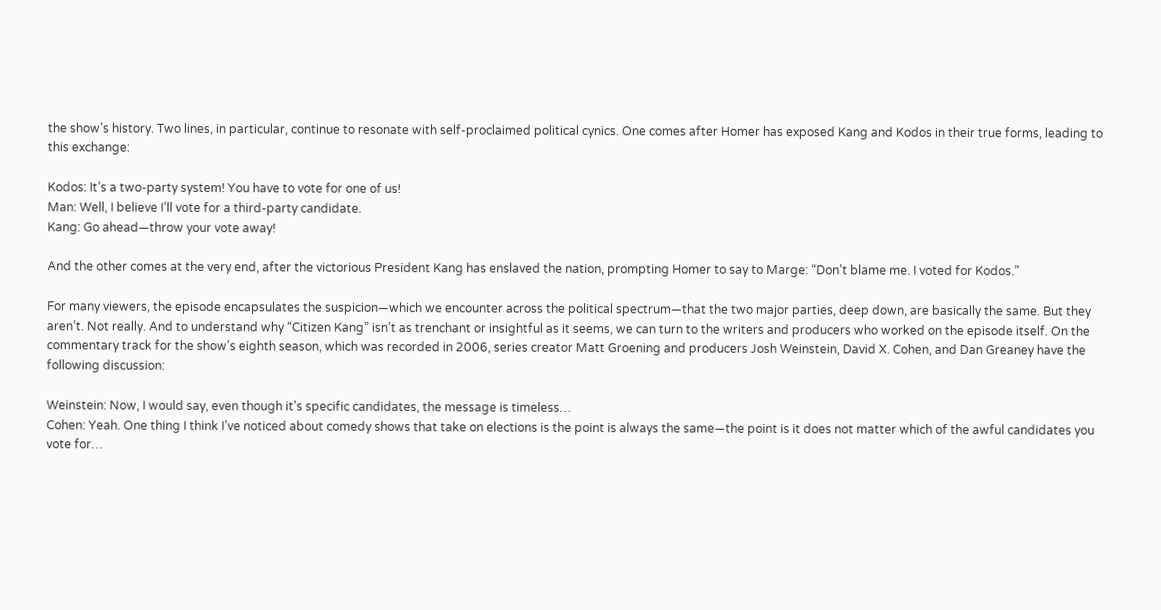the show’s history. Two lines, in particular, continue to resonate with self-proclaimed political cynics. One comes after Homer has exposed Kang and Kodos in their true forms, leading to this exchange:

Kodos: It’s a two-party system! You have to vote for one of us!
Man: Well, I believe I’ll vote for a third-party candidate.
Kang: Go ahead—throw your vote away!

And the other comes at the very end, after the victorious President Kang has enslaved the nation, prompting Homer to say to Marge: “Don’t blame me. I voted for Kodos.”

For many viewers, the episode encapsulates the suspicion—which we encounter across the political spectrum—that the two major parties, deep down, are basically the same. But they aren’t. Not really. And to understand why “Citizen Kang” isn’t as trenchant or insightful as it seems, we can turn to the writers and producers who worked on the episode itself. On the commentary track for the show’s eighth season, which was recorded in 2006, series creator Matt Groening and producers Josh Weinstein, David X. Cohen, and Dan Greaney have the following discussion:

Weinstein: Now, I would say, even though it’s specific candidates, the message is timeless…
Cohen: Yeah. One thing I think I’ve noticed about comedy shows that take on elections is the point is always the same—the point is it does not matter which of the awful candidates you vote for…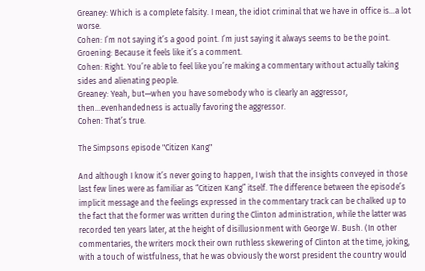Greaney: Which is a complete falsity. I mean, the idiot criminal that we have in office is…a lot worse.
Cohen: I’m not saying it’s a good point. I’m just saying it always seems to be the point.
Groening: Because it feels like it’s a comment.
Cohen: Right. You’re able to feel like you’re making a commentary without actually taking sides and alienating people.
Greaney: Yeah, but—when you have somebody who is clearly an aggressor, then…evenhandedness is actually favoring the aggressor.
Cohen: That’s true.

The Simpsons episode "Citizen Kang"

And although I know it’s never going to happen, I wish that the insights conveyed in those last few lines were as familiar as “Citizen Kang” itself. The difference between the episode’s implicit message and the feelings expressed in the commentary track can be chalked up to the fact that the former was written during the Clinton administration, while the latter was recorded ten years later, at the height of disillusionment with George W. Bush. (In other commentaries, the writers mock their own ruthless skewering of Clinton at the time, joking, with a touch of wistfulness, that he was obviously the worst president the country would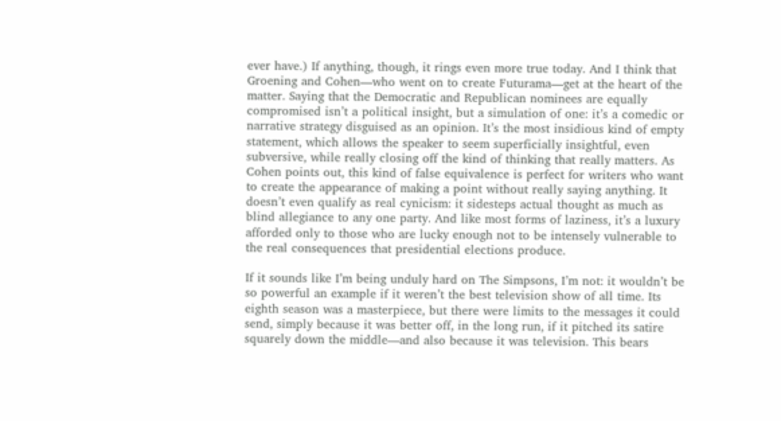ever have.) If anything, though, it rings even more true today. And I think that Groening and Cohen—who went on to create Futurama—get at the heart of the matter. Saying that the Democratic and Republican nominees are equally compromised isn’t a political insight, but a simulation of one: it’s a comedic or narrative strategy disguised as an opinion. It’s the most insidious kind of empty statement, which allows the speaker to seem superficially insightful, even subversive, while really closing off the kind of thinking that really matters. As Cohen points out, this kind of false equivalence is perfect for writers who want to create the appearance of making a point without really saying anything. It doesn’t even qualify as real cynicism: it sidesteps actual thought as much as blind allegiance to any one party. And like most forms of laziness, it’s a luxury afforded only to those who are lucky enough not to be intensely vulnerable to the real consequences that presidential elections produce.

If it sounds like I’m being unduly hard on The Simpsons, I’m not: it wouldn’t be so powerful an example if it weren’t the best television show of all time. Its eighth season was a masterpiece, but there were limits to the messages it could send, simply because it was better off, in the long run, if it pitched its satire squarely down the middle—and also because it was television. This bears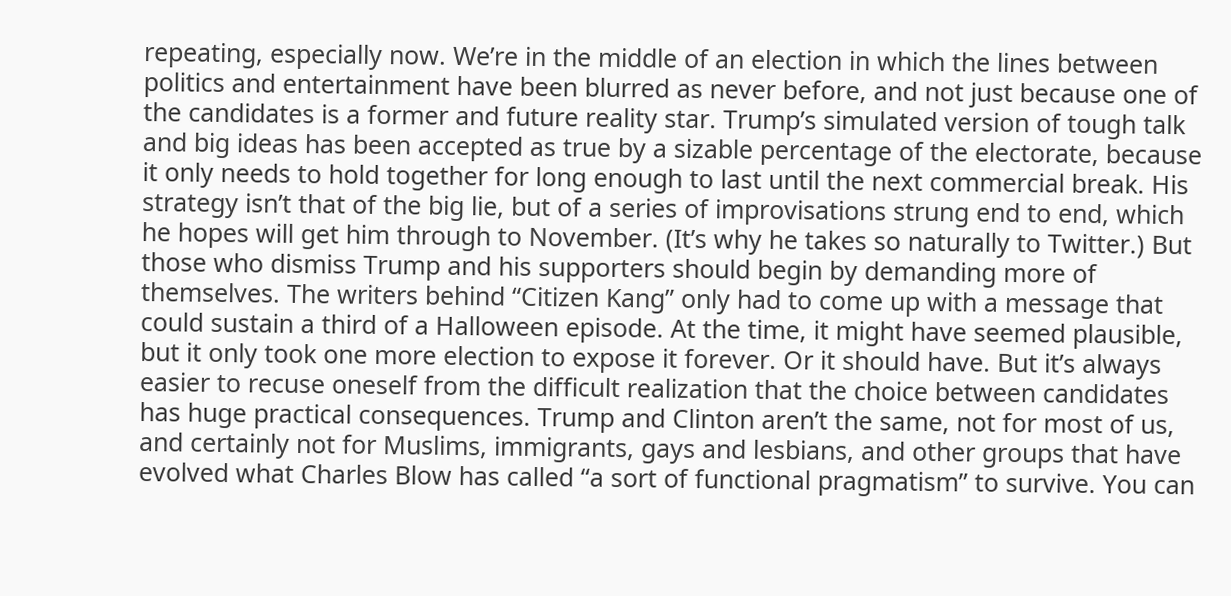repeating, especially now. We’re in the middle of an election in which the lines between politics and entertainment have been blurred as never before, and not just because one of the candidates is a former and future reality star. Trump’s simulated version of tough talk and big ideas has been accepted as true by a sizable percentage of the electorate, because it only needs to hold together for long enough to last until the next commercial break. His strategy isn’t that of the big lie, but of a series of improvisations strung end to end, which he hopes will get him through to November. (It’s why he takes so naturally to Twitter.) But those who dismiss Trump and his supporters should begin by demanding more of themselves. The writers behind “Citizen Kang” only had to come up with a message that could sustain a third of a Halloween episode. At the time, it might have seemed plausible, but it only took one more election to expose it forever. Or it should have. But it’s always easier to recuse oneself from the difficult realization that the choice between candidates has huge practical consequences. Trump and Clinton aren’t the same, not for most of us, and certainly not for Muslims, immigrants, gays and lesbians, and other groups that have evolved what Charles Blow has called “a sort of functional pragmatism” to survive. You can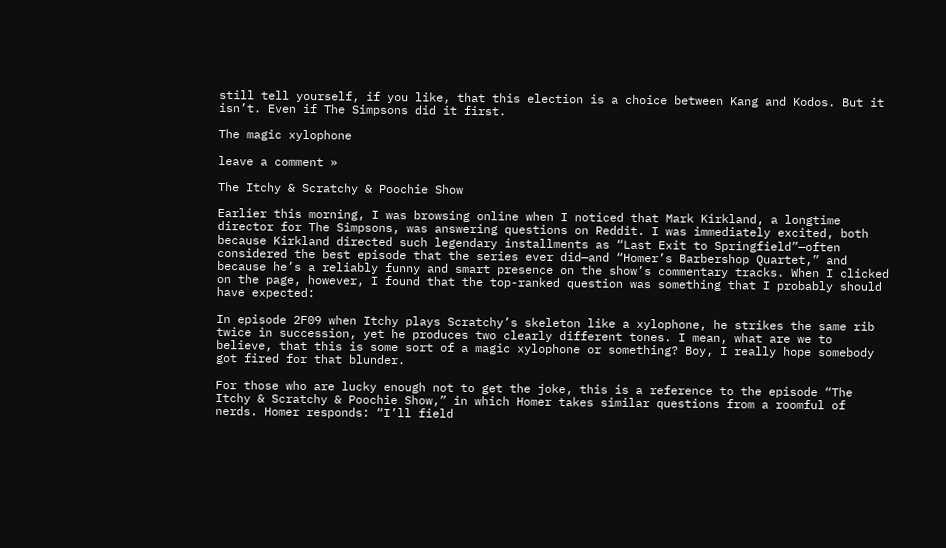still tell yourself, if you like, that this election is a choice between Kang and Kodos. But it isn’t. Even if The Simpsons did it first.

The magic xylophone

leave a comment »

The Itchy & Scratchy & Poochie Show

Earlier this morning, I was browsing online when I noticed that Mark Kirkland, a longtime director for The Simpsons, was answering questions on Reddit. I was immediately excited, both because Kirkland directed such legendary installments as “Last Exit to Springfield”—often considered the best episode that the series ever did—and “Homer’s Barbershop Quartet,” and because he’s a reliably funny and smart presence on the show’s commentary tracks. When I clicked on the page, however, I found that the top-ranked question was something that I probably should have expected:

In episode 2F09 when Itchy plays Scratchy’s skeleton like a xylophone, he strikes the same rib twice in succession, yet he produces two clearly different tones. I mean, what are we to believe, that this is some sort of a magic xylophone or something? Boy, I really hope somebody got fired for that blunder.

For those who are lucky enough not to get the joke, this is a reference to the episode “The Itchy & Scratchy & Poochie Show,” in which Homer takes similar questions from a roomful of nerds. Homer responds: “I’ll field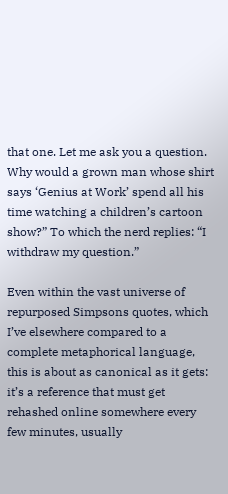that one. Let me ask you a question. Why would a grown man whose shirt says ‘Genius at Work’ spend all his time watching a children’s cartoon show?” To which the nerd replies: “I withdraw my question.”

Even within the vast universe of repurposed Simpsons quotes, which I’ve elsewhere compared to a complete metaphorical language, this is about as canonical as it gets: it’s a reference that must get rehashed online somewhere every few minutes, usually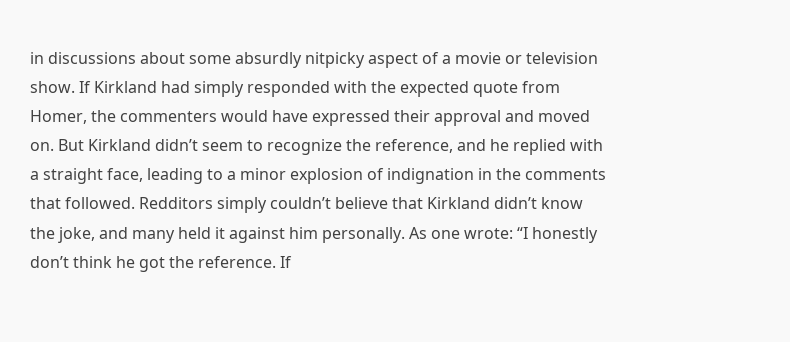in discussions about some absurdly nitpicky aspect of a movie or television show. If Kirkland had simply responded with the expected quote from Homer, the commenters would have expressed their approval and moved on. But Kirkland didn’t seem to recognize the reference, and he replied with a straight face, leading to a minor explosion of indignation in the comments that followed. Redditors simply couldn’t believe that Kirkland didn’t know the joke, and many held it against him personally. As one wrote: “I honestly don’t think he got the reference. If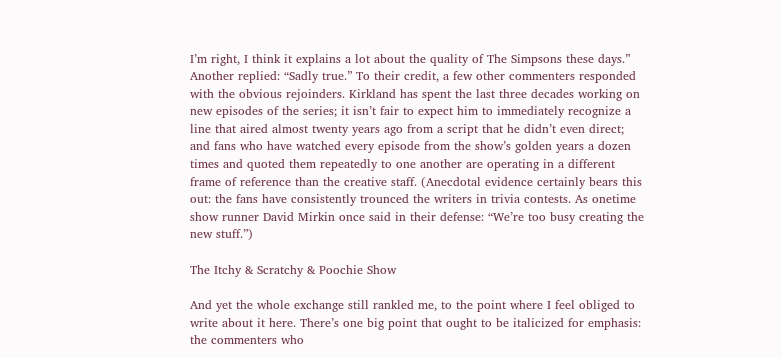I’m right, I think it explains a lot about the quality of The Simpsons these days.” Another replied: “Sadly true.” To their credit, a few other commenters responded with the obvious rejoinders. Kirkland has spent the last three decades working on new episodes of the series; it isn’t fair to expect him to immediately recognize a line that aired almost twenty years ago from a script that he didn’t even direct; and fans who have watched every episode from the show’s golden years a dozen times and quoted them repeatedly to one another are operating in a different frame of reference than the creative staff. (Anecdotal evidence certainly bears this out: the fans have consistently trounced the writers in trivia contests. As onetime show runner David Mirkin once said in their defense: “We’re too busy creating the new stuff.”)

The Itchy & Scratchy & Poochie Show

And yet the whole exchange still rankled me, to the point where I feel obliged to write about it here. There’s one big point that ought to be italicized for emphasis: the commenters who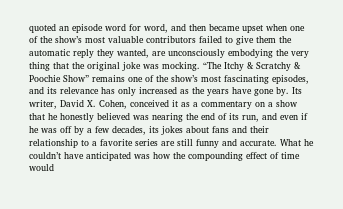quoted an episode word for word, and then became upset when one of the show’s most valuable contributors failed to give them the automatic reply they wanted, are unconsciously embodying the very thing that the original joke was mocking. “The Itchy & Scratchy & Poochie Show” remains one of the show’s most fascinating episodes, and its relevance has only increased as the years have gone by. Its writer, David X. Cohen, conceived it as a commentary on a show that he honestly believed was nearing the end of its run, and even if he was off by a few decades, its jokes about fans and their relationship to a favorite series are still funny and accurate. What he couldn’t have anticipated was how the compounding effect of time would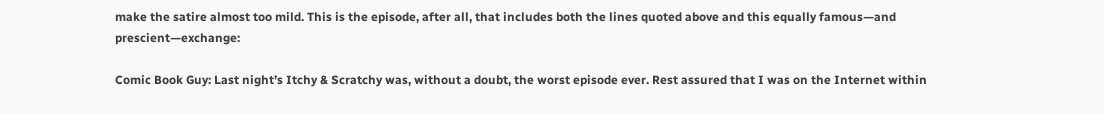make the satire almost too mild. This is the episode, after all, that includes both the lines quoted above and this equally famous—and prescient—exchange:

Comic Book Guy: Last night’s Itchy & Scratchy was, without a doubt, the worst episode ever. Rest assured that I was on the Internet within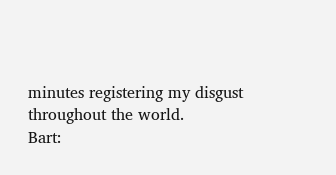minutes registering my disgust throughout the world.
Bart: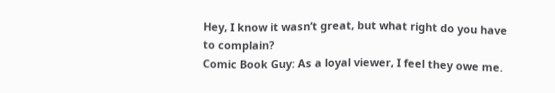Hey, I know it wasn’t great, but what right do you have to complain?
Comic Book Guy: As a loyal viewer, I feel they owe me.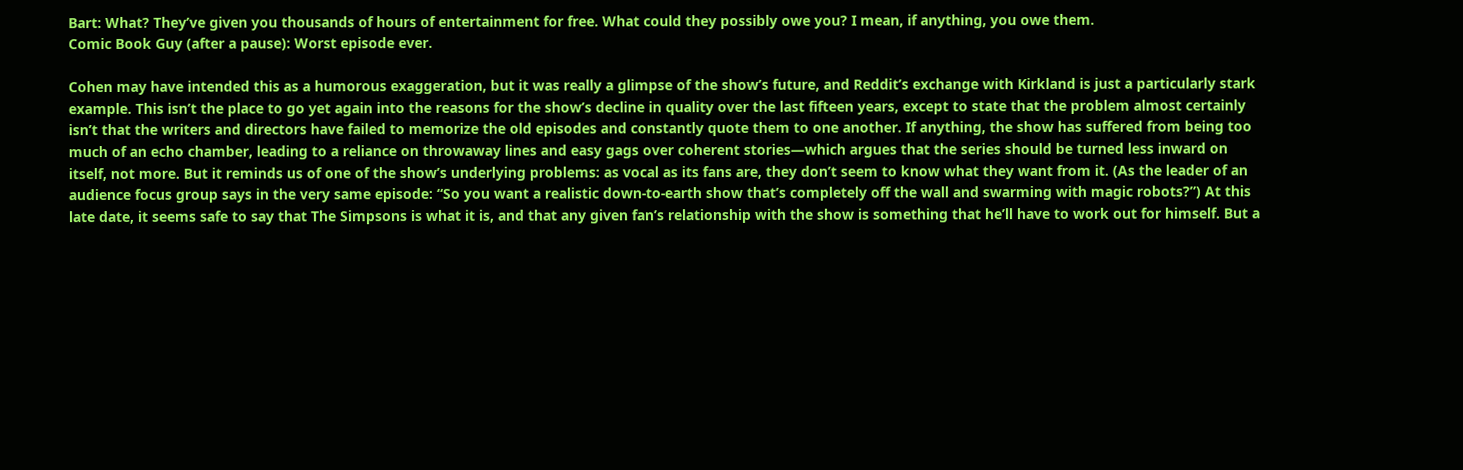Bart: What? They’ve given you thousands of hours of entertainment for free. What could they possibly owe you? I mean, if anything, you owe them.
Comic Book Guy (after a pause): Worst episode ever.

Cohen may have intended this as a humorous exaggeration, but it was really a glimpse of the show’s future, and Reddit’s exchange with Kirkland is just a particularly stark example. This isn’t the place to go yet again into the reasons for the show’s decline in quality over the last fifteen years, except to state that the problem almost certainly isn’t that the writers and directors have failed to memorize the old episodes and constantly quote them to one another. If anything, the show has suffered from being too much of an echo chamber, leading to a reliance on throwaway lines and easy gags over coherent stories—which argues that the series should be turned less inward on itself, not more. But it reminds us of one of the show’s underlying problems: as vocal as its fans are, they don’t seem to know what they want from it. (As the leader of an audience focus group says in the very same episode: “So you want a realistic down-to-earth show that’s completely off the wall and swarming with magic robots?”) At this late date, it seems safe to say that The Simpsons is what it is, and that any given fan’s relationship with the show is something that he’ll have to work out for himself. But a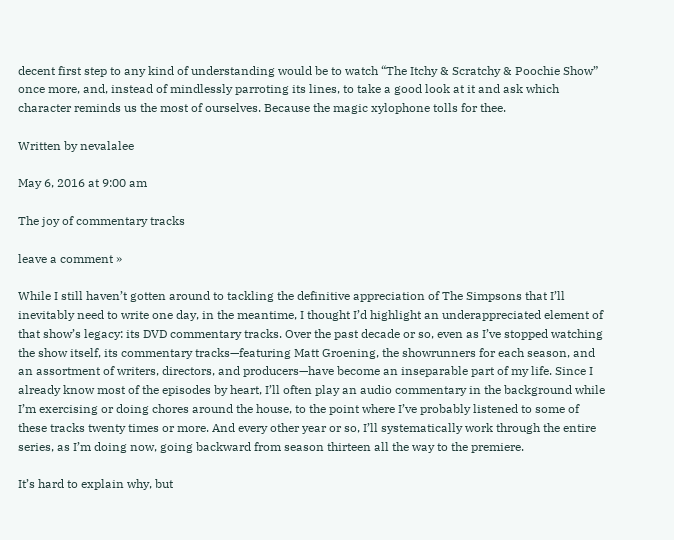decent first step to any kind of understanding would be to watch “The Itchy & Scratchy & Poochie Show” once more, and, instead of mindlessly parroting its lines, to take a good look at it and ask which character reminds us the most of ourselves. Because the magic xylophone tolls for thee.

Written by nevalalee

May 6, 2016 at 9:00 am

The joy of commentary tracks

leave a comment »

While I still haven’t gotten around to tackling the definitive appreciation of The Simpsons that I’ll inevitably need to write one day, in the meantime, I thought I’d highlight an underappreciated element of that show’s legacy: its DVD commentary tracks. Over the past decade or so, even as I’ve stopped watching the show itself, its commentary tracks—featuring Matt Groening, the showrunners for each season, and an assortment of writers, directors, and producers—have become an inseparable part of my life. Since I already know most of the episodes by heart, I’ll often play an audio commentary in the background while I’m exercising or doing chores around the house, to the point where I’ve probably listened to some of these tracks twenty times or more. And every other year or so, I’ll systematically work through the entire series, as I’m doing now, going backward from season thirteen all the way to the premiere.

It’s hard to explain why, but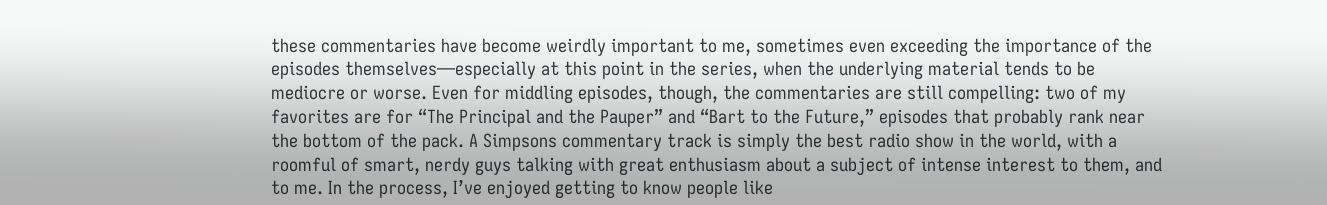these commentaries have become weirdly important to me, sometimes even exceeding the importance of the episodes themselves—especially at this point in the series, when the underlying material tends to be mediocre or worse. Even for middling episodes, though, the commentaries are still compelling: two of my favorites are for “The Principal and the Pauper” and “Bart to the Future,” episodes that probably rank near the bottom of the pack. A Simpsons commentary track is simply the best radio show in the world, with a roomful of smart, nerdy guys talking with great enthusiasm about a subject of intense interest to them, and to me. In the process, I’ve enjoyed getting to know people like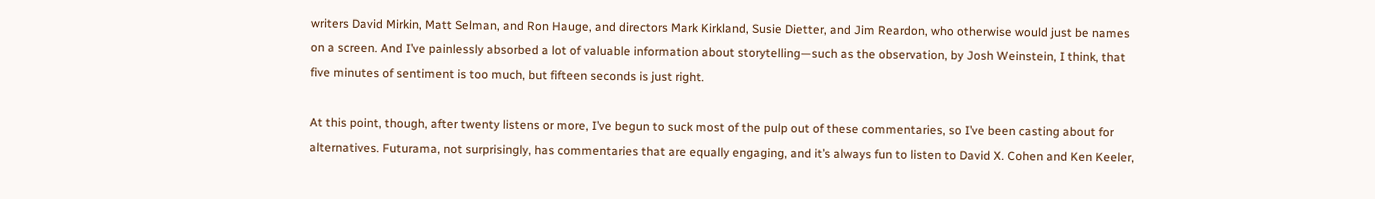writers David Mirkin, Matt Selman, and Ron Hauge, and directors Mark Kirkland, Susie Dietter, and Jim Reardon, who otherwise would just be names on a screen. And I’ve painlessly absorbed a lot of valuable information about storytelling—such as the observation, by Josh Weinstein, I think, that five minutes of sentiment is too much, but fifteen seconds is just right.

At this point, though, after twenty listens or more, I’ve begun to suck most of the pulp out of these commentaries, so I’ve been casting about for alternatives. Futurama, not surprisingly, has commentaries that are equally engaging, and it’s always fun to listen to David X. Cohen and Ken Keeler,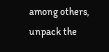among others, unpack the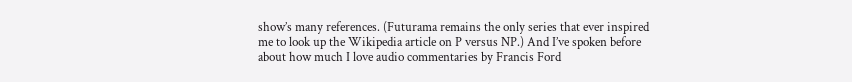show’s many references. (Futurama remains the only series that ever inspired me to look up the Wikipedia article on P versus NP.) And I’ve spoken before about how much I love audio commentaries by Francis Ford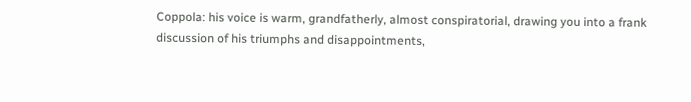Coppola: his voice is warm, grandfatherly, almost conspiratorial, drawing you into a frank discussion of his triumphs and disappointments,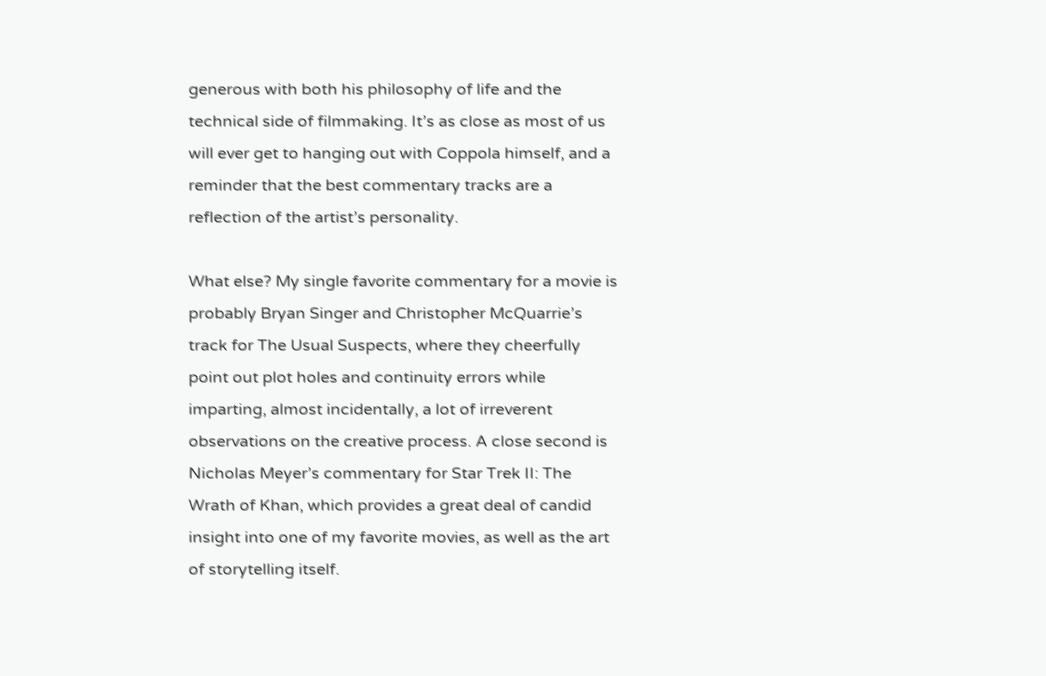generous with both his philosophy of life and the technical side of filmmaking. It’s as close as most of us will ever get to hanging out with Coppola himself, and a reminder that the best commentary tracks are a reflection of the artist’s personality.

What else? My single favorite commentary for a movie is probably Bryan Singer and Christopher McQuarrie’s track for The Usual Suspects, where they cheerfully point out plot holes and continuity errors while imparting, almost incidentally, a lot of irreverent observations on the creative process. A close second is Nicholas Meyer’s commentary for Star Trek II: The Wrath of Khan, which provides a great deal of candid insight into one of my favorite movies, as well as the art of storytelling itself.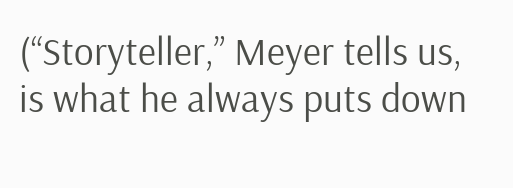(“Storyteller,” Meyer tells us, is what he always puts down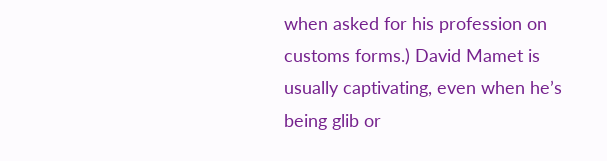when asked for his profession on customs forms.) David Mamet is usually captivating, even when he’s being glib or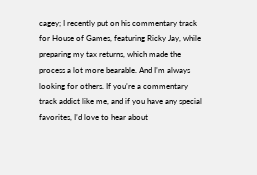cagey; I recently put on his commentary track for House of Games, featuring Ricky Jay, while preparing my tax returns, which made the process a lot more bearable. And I’m always looking for others. If you’re a commentary track addict like me, and if you have any special favorites, I’d love to hear about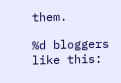them.

%d bloggers like this: